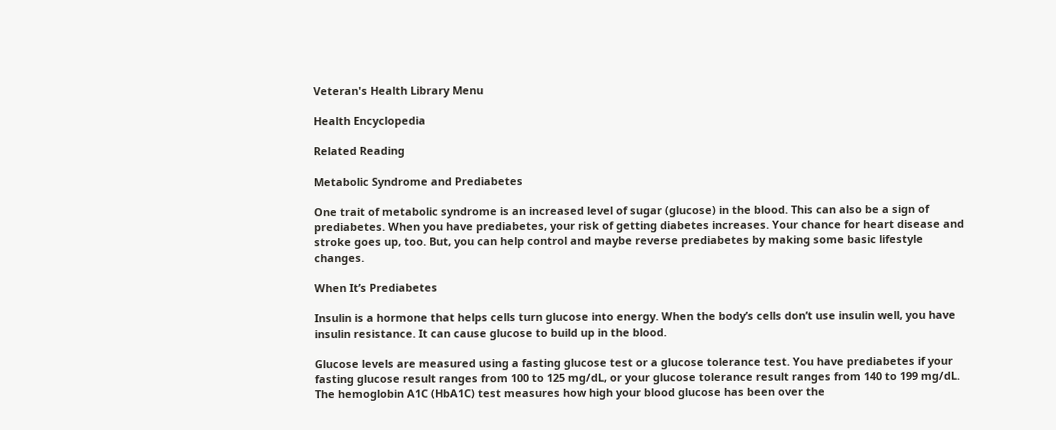Veteran's Health Library Menu

Health Encyclopedia

Related Reading

Metabolic Syndrome and Prediabetes

One trait of metabolic syndrome is an increased level of sugar (glucose) in the blood. This can also be a sign of prediabetes. When you have prediabetes, your risk of getting diabetes increases. Your chance for heart disease and stroke goes up, too. But, you can help control and maybe reverse prediabetes by making some basic lifestyle changes.

When It’s Prediabetes

Insulin is a hormone that helps cells turn glucose into energy. When the body’s cells don’t use insulin well, you have insulin resistance. It can cause glucose to build up in the blood.

Glucose levels are measured using a fasting glucose test or a glucose tolerance test. You have prediabetes if your fasting glucose result ranges from 100 to 125 mg/dL, or your glucose tolerance result ranges from 140 to 199 mg/dL. The hemoglobin A1C (HbA1C) test measures how high your blood glucose has been over the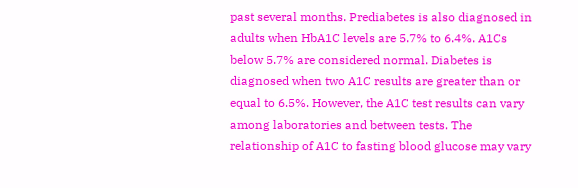past several months. Prediabetes is also diagnosed in adults when HbA1C levels are 5.7% to 6.4%. A1Cs below 5.7% are considered normal. Diabetes is diagnosed when two A1C results are greater than or equal to 6.5%. However, the A1C test results can vary among laboratories and between tests. The relationship of A1C to fasting blood glucose may vary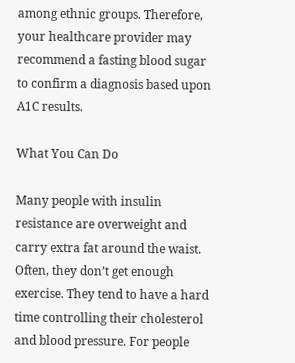among ethnic groups. Therefore, your healthcare provider may recommend a fasting blood sugar to confirm a diagnosis based upon A1C results.

What You Can Do

Many people with insulin resistance are overweight and carry extra fat around the waist. Often, they don’t get enough exercise. They tend to have a hard time controlling their cholesterol and blood pressure. For people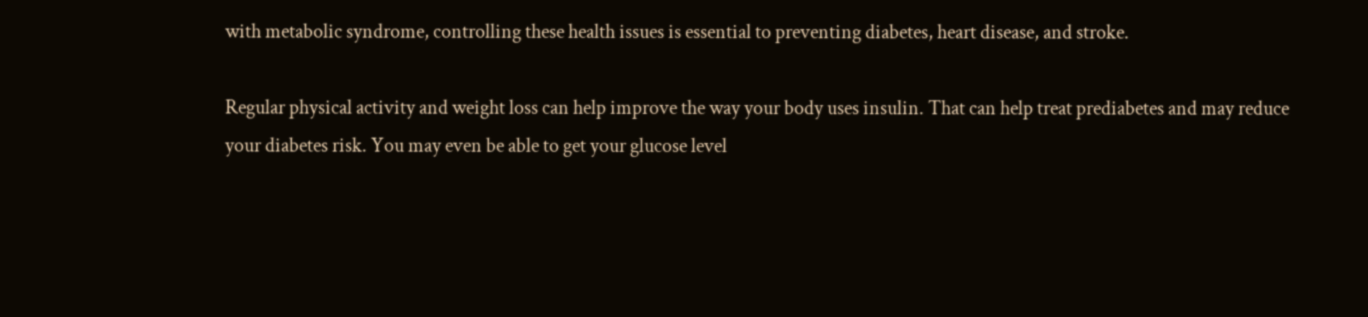with metabolic syndrome, controlling these health issues is essential to preventing diabetes, heart disease, and stroke.

Regular physical activity and weight loss can help improve the way your body uses insulin. That can help treat prediabetes and may reduce your diabetes risk. You may even be able to get your glucose level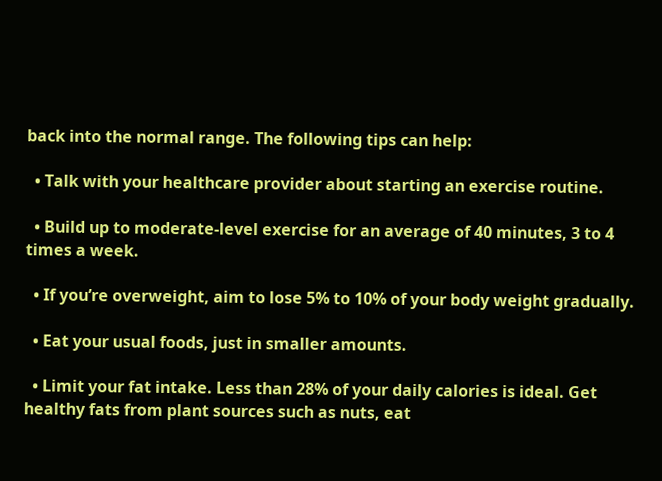back into the normal range. The following tips can help:

  • Talk with your healthcare provider about starting an exercise routine.

  • Build up to moderate-level exercise for an average of 40 minutes, 3 to 4 times a week.

  • If you’re overweight, aim to lose 5% to 10% of your body weight gradually.

  • Eat your usual foods, just in smaller amounts.

  • Limit your fat intake. Less than 28% of your daily calories is ideal. Get healthy fats from plant sources such as nuts, eat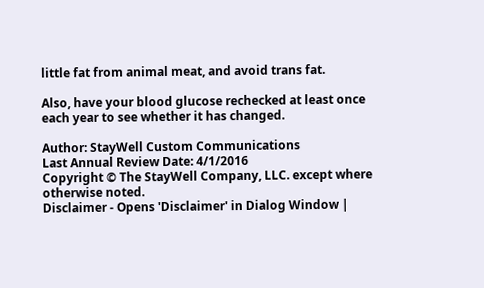little fat from animal meat, and avoid trans fat.

Also, have your blood glucose rechecked at least once each year to see whether it has changed.

Author: StayWell Custom Communications
Last Annual Review Date: 4/1/2016
Copyright © The StayWell Company, LLC. except where otherwise noted.
Disclaimer - Opens 'Disclaimer' in Dialog Window |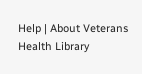Help | About Veterans Health Library